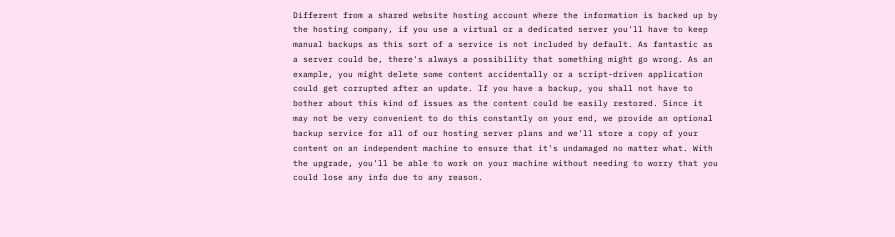Different from a shared website hosting account where the information is backed up by the hosting company, if you use a virtual or a dedicated server you'll have to keep manual backups as this sort of a service is not included by default. As fantastic as a server could be, there's always a possibility that something might go wrong. As an example, you might delete some content accidentally or a script-driven application could get corrupted after an update. If you have a backup, you shall not have to bother about this kind of issues as the content could be easily restored. Since it may not be very convenient to do this constantly on your end, we provide an optional backup service for all of our hosting server plans and we'll store a copy of your content on an independent machine to ensure that it's undamaged no matter what. With the upgrade, you'll be able to work on your machine without needing to worry that you could lose any info due to any reason.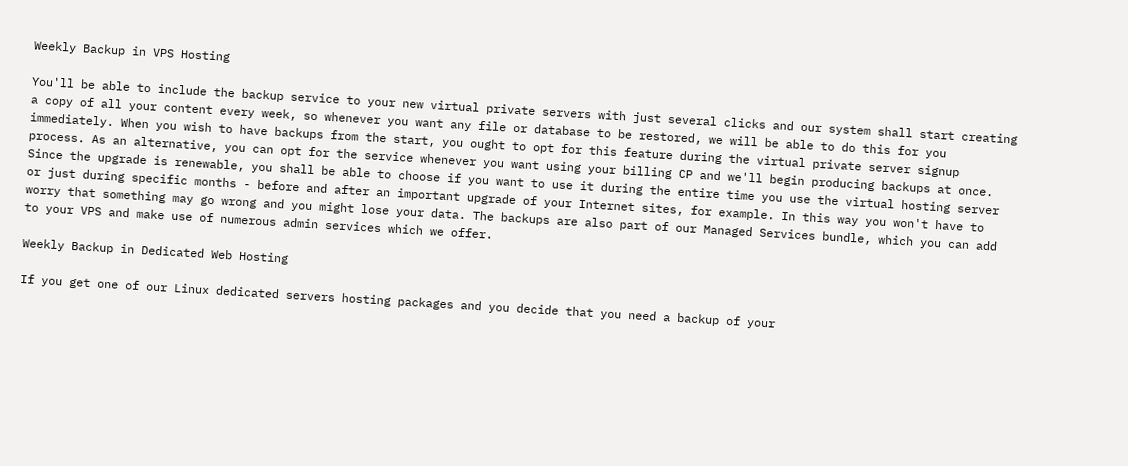Weekly Backup in VPS Hosting

You'll be able to include the backup service to your new virtual private servers with just several clicks and our system shall start creating a copy of all your content every week, so whenever you want any file or database to be restored, we will be able to do this for you immediately. When you wish to have backups from the start, you ought to opt for this feature during the virtual private server signup process. As an alternative, you can opt for the service whenever you want using your billing CP and we'll begin producing backups at once. Since the upgrade is renewable, you shall be able to choose if you want to use it during the entire time you use the virtual hosting server or just during specific months - before and after an important upgrade of your Internet sites, for example. In this way you won't have to worry that something may go wrong and you might lose your data. The backups are also part of our Managed Services bundle, which you can add to your VPS and make use of numerous admin services which we offer.

Weekly Backup in Dedicated Web Hosting

If you get one of our Linux dedicated servers hosting packages and you decide that you need a backup of your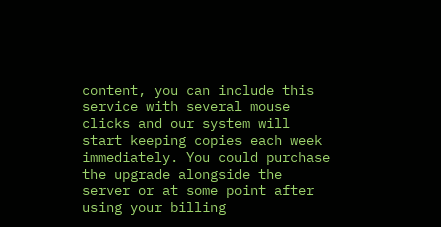content, you can include this service with several mouse clicks and our system will start keeping copies each week immediately. You could purchase the upgrade alongside the server or at some point after using your billing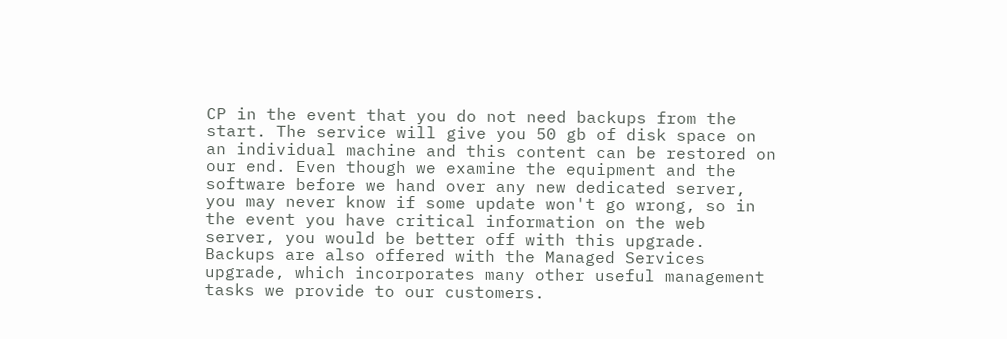CP in the event that you do not need backups from the start. The service will give you 50 gb of disk space on an individual machine and this content can be restored on our end. Even though we examine the equipment and the software before we hand over any new dedicated server, you may never know if some update won't go wrong, so in the event you have critical information on the web server, you would be better off with this upgrade. Backups are also offered with the Managed Services upgrade, which incorporates many other useful management tasks we provide to our customers.